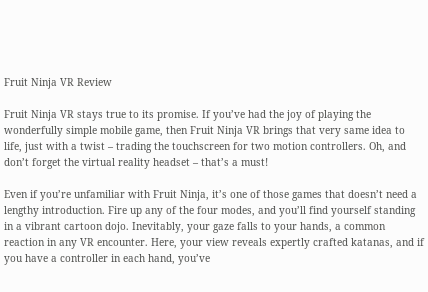Fruit Ninja VR Review

Fruit Ninja VR stays true to its promise. If you’ve had the joy of playing the wonderfully simple mobile game, then Fruit Ninja VR brings that very same idea to life, just with a twist – trading the touchscreen for two motion controllers. Oh, and don’t forget the virtual reality headset – that’s a must!

Even if you’re unfamiliar with Fruit Ninja, it’s one of those games that doesn’t need a lengthy introduction. Fire up any of the four modes, and you’ll find yourself standing in a vibrant cartoon dojo. Inevitably, your gaze falls to your hands, a common reaction in any VR encounter. Here, your view reveals expertly crafted katanas, and if you have a controller in each hand, you’ve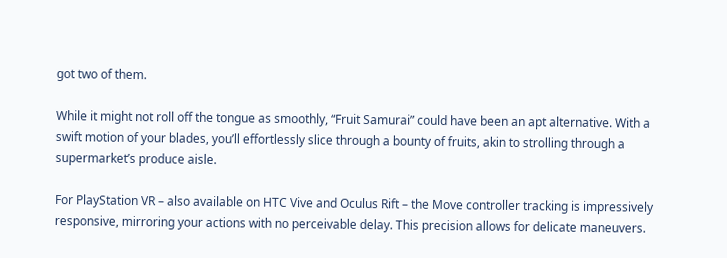got two of them.

While it might not roll off the tongue as smoothly, “Fruit Samurai” could have been an apt alternative. With a swift motion of your blades, you’ll effortlessly slice through a bounty of fruits, akin to strolling through a supermarket’s produce aisle.

For PlayStation VR – also available on HTC Vive and Oculus Rift – the Move controller tracking is impressively responsive, mirroring your actions with no perceivable delay. This precision allows for delicate maneuvers.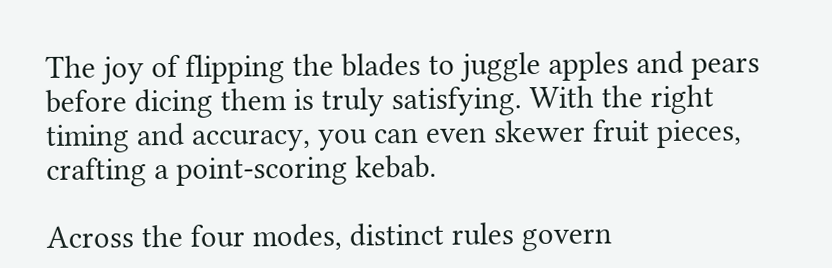The joy of flipping the blades to juggle apples and pears before dicing them is truly satisfying. With the right timing and accuracy, you can even skewer fruit pieces, crafting a point-scoring kebab.

Across the four modes, distinct rules govern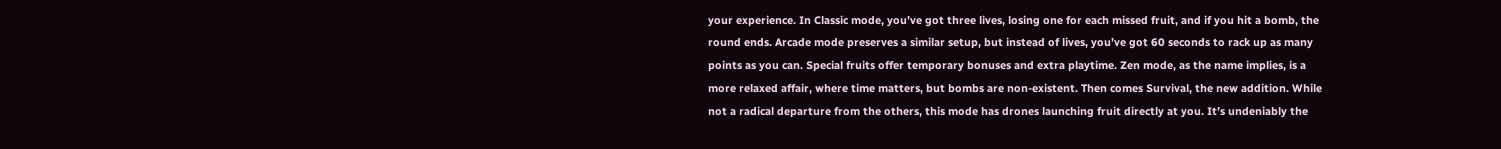your experience. In Classic mode, you’ve got three lives, losing one for each missed fruit, and if you hit a bomb, the round ends. Arcade mode preserves a similar setup, but instead of lives, you’ve got 60 seconds to rack up as many points as you can. Special fruits offer temporary bonuses and extra playtime. Zen mode, as the name implies, is a more relaxed affair, where time matters, but bombs are non-existent. Then comes Survival, the new addition. While not a radical departure from the others, this mode has drones launching fruit directly at you. It’s undeniably the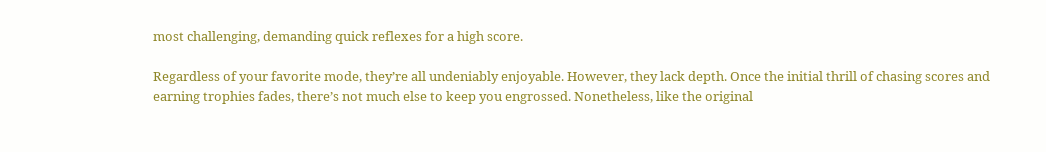most challenging, demanding quick reflexes for a high score.

Regardless of your favorite mode, they’re all undeniably enjoyable. However, they lack depth. Once the initial thrill of chasing scores and earning trophies fades, there’s not much else to keep you engrossed. Nonetheless, like the original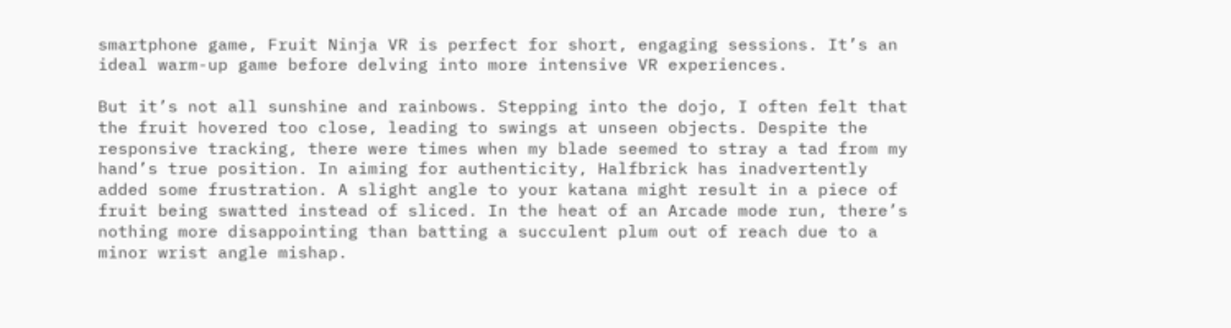smartphone game, Fruit Ninja VR is perfect for short, engaging sessions. It’s an ideal warm-up game before delving into more intensive VR experiences.

But it’s not all sunshine and rainbows. Stepping into the dojo, I often felt that the fruit hovered too close, leading to swings at unseen objects. Despite the responsive tracking, there were times when my blade seemed to stray a tad from my hand’s true position. In aiming for authenticity, Halfbrick has inadvertently added some frustration. A slight angle to your katana might result in a piece of fruit being swatted instead of sliced. In the heat of an Arcade mode run, there’s nothing more disappointing than batting a succulent plum out of reach due to a minor wrist angle mishap.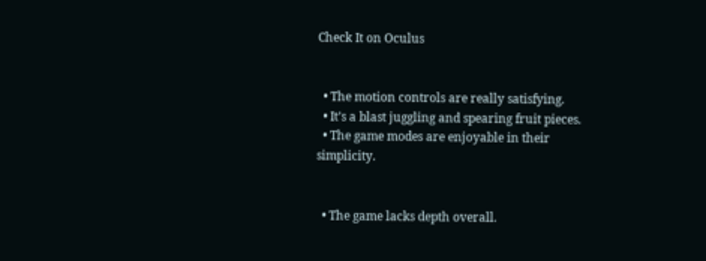Check It on Oculus


  • The motion controls are really satisfying.
  • It’s a blast juggling and spearing fruit pieces.
  • The game modes are enjoyable in their simplicity.


  • The game lacks depth overall.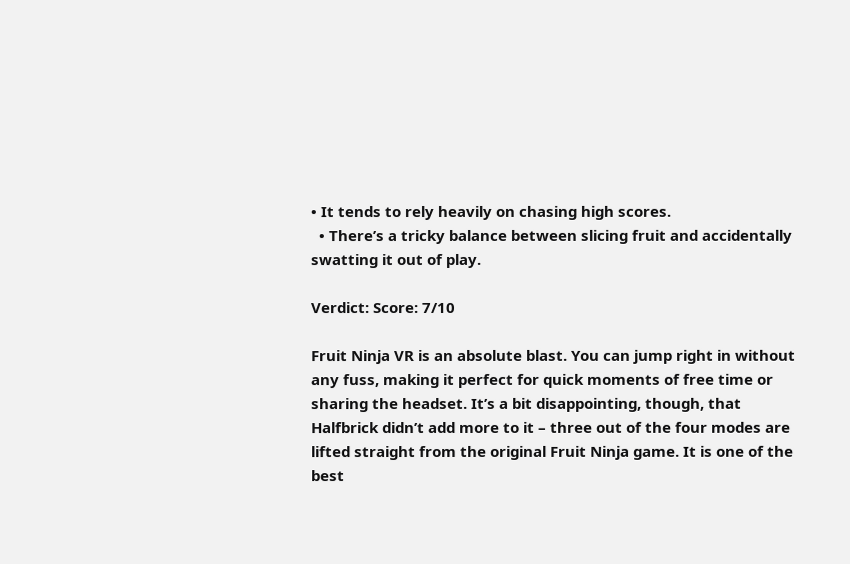• It tends to rely heavily on chasing high scores.
  • There’s a tricky balance between slicing fruit and accidentally swatting it out of play.

Verdict: Score: 7/10

Fruit Ninja VR is an absolute blast. You can jump right in without any fuss, making it perfect for quick moments of free time or sharing the headset. It’s a bit disappointing, though, that Halfbrick didn’t add more to it – three out of the four modes are lifted straight from the original Fruit Ninja game. It is one of the best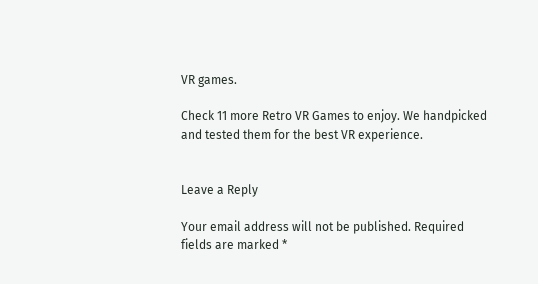VR games.

Check 11 more Retro VR Games to enjoy. We handpicked and tested them for the best VR experience.


Leave a Reply

Your email address will not be published. Required fields are marked *